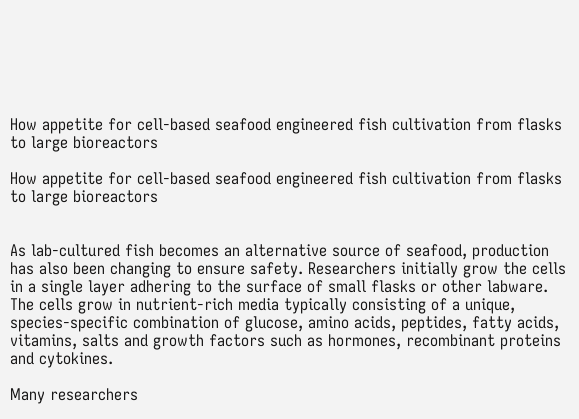How appetite for cell-based seafood engineered fish cultivation from flasks to large bioreactors

How appetite for cell-based seafood engineered fish cultivation from flasks to large bioreactors


As lab-cultured fish becomes an alternative source of seafood, production has also been changing to ensure safety. Researchers initially grow the cells in a single layer adhering to the surface of small flasks or other labware. The cells grow in nutrient-rich media typically consisting of a unique, species-specific combination of glucose, amino acids, peptides, fatty acids, vitamins, salts and growth factors such as hormones, recombinant proteins and cytokines.

Many researchers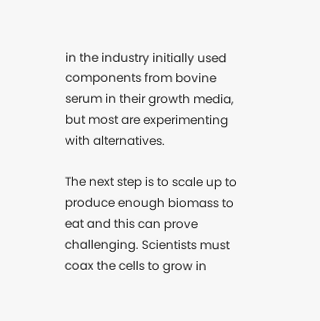in the industry initially used components from bovine serum in their growth media, but most are experimenting with alternatives.

The next step is to scale up to produce enough biomass to eat and this can prove challenging. Scientists must coax the cells to grow in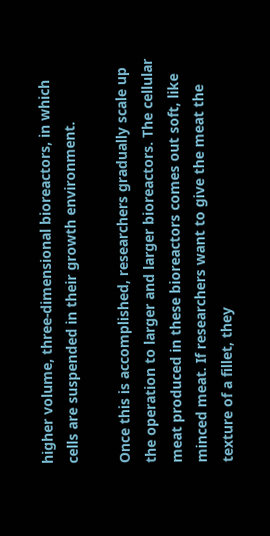higher volume, three-dimensional bioreactors, in which cells are suspended in their growth environment.

Once this is accomplished, researchers gradually scale up the operation to larger and larger bioreactors. The cellular meat produced in these bioreactors comes out soft, like minced meat. If researchers want to give the meat the texture of a fillet, they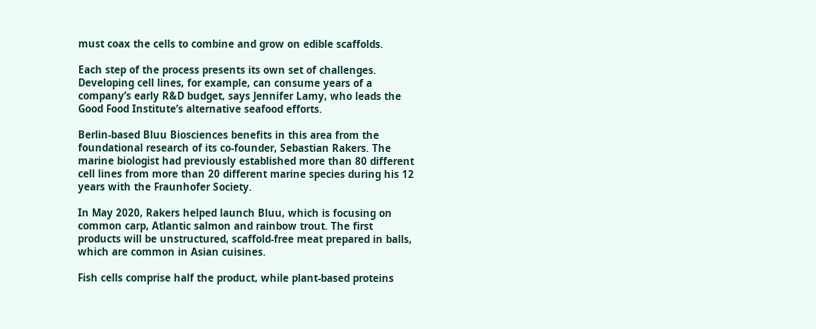must coax the cells to combine and grow on edible scaffolds.

Each step of the process presents its own set of challenges. Developing cell lines, for example, can consume years of a company’s early R&D budget, says Jennifer Lamy, who leads the Good Food Institute’s alternative seafood efforts.

Berlin-based Bluu Biosciences benefits in this area from the foundational research of its co-founder, Sebastian Rakers. The marine biologist had previously established more than 80 different cell lines from more than 20 different marine species during his 12 years with the Fraunhofer Society.

In May 2020, Rakers helped launch Bluu, which is focusing on common carp, Atlantic salmon and rainbow trout. The first products will be unstructured, scaffold-free meat prepared in balls, which are common in Asian cuisines.

Fish cells comprise half the product, while plant-based proteins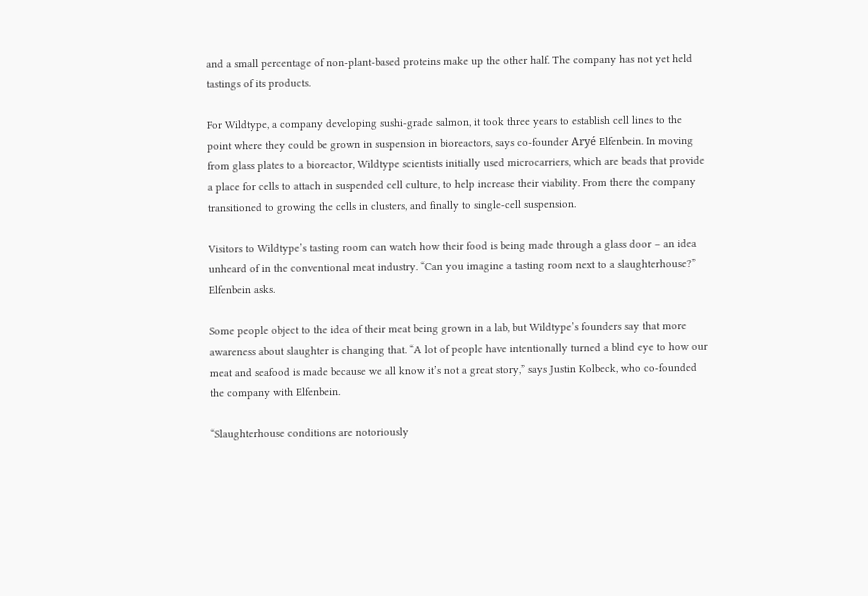and a small percentage of non-plant-based proteins make up the other half. The company has not yet held tastings of its products.

For Wildtype, a company developing sushi-grade salmon, it took three years to establish cell lines to the point where they could be grown in suspension in bioreactors, says co-founder Aryé Elfenbein. In moving from glass plates to a bioreactor, Wildtype scientists initially used microcarriers, which are beads that provide a place for cells to attach in suspended cell culture, to help increase their viability. From there the company transitioned to growing the cells in clusters, and finally to single-cell suspension.

Visitors to Wildtype’s tasting room can watch how their food is being made through a glass door – an idea unheard of in the conventional meat industry. “Can you imagine a tasting room next to a slaughterhouse?” Elfenbein asks.

Some people object to the idea of their meat being grown in a lab, but Wildtype’s founders say that more awareness about slaughter is changing that. “A lot of people have intentionally turned a blind eye to how our meat and seafood is made because we all know it’s not a great story,” says Justin Kolbeck, who co-founded the company with Elfenbein.

“Slaughterhouse conditions are notoriously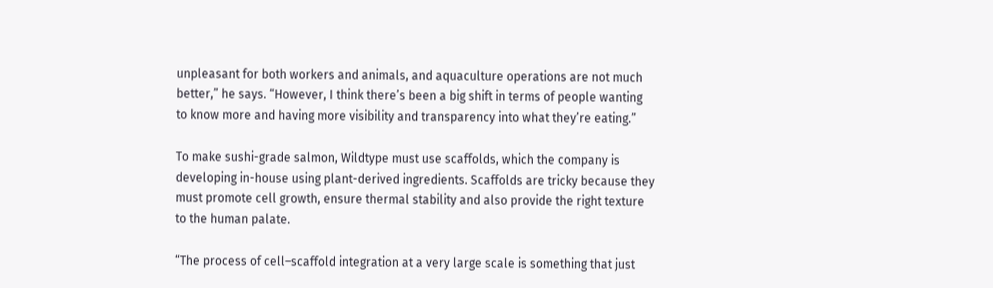unpleasant for both workers and animals, and aquaculture operations are not much better,” he says. “However, I think there’s been a big shift in terms of people wanting to know more and having more visibility and transparency into what they’re eating.”

To make sushi-grade salmon, Wildtype must use scaffolds, which the company is developing in-house using plant-derived ingredients. Scaffolds are tricky because they must promote cell growth, ensure thermal stability and also provide the right texture to the human palate.

“The process of cell–scaffold integration at a very large scale is something that just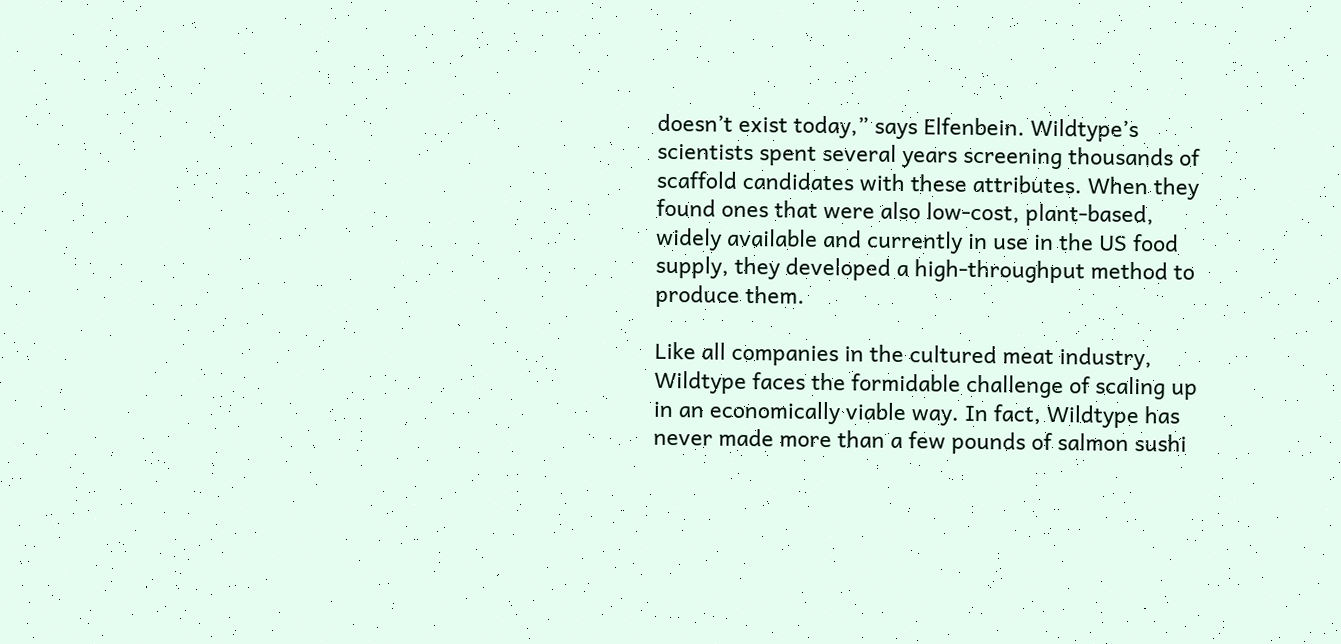doesn’t exist today,” says Elfenbein. Wildtype’s scientists spent several years screening thousands of scaffold candidates with these attributes. When they found ones that were also low-cost, plant-based, widely available and currently in use in the US food supply, they developed a high-throughput method to produce them.

Like all companies in the cultured meat industry, Wildtype faces the formidable challenge of scaling up in an economically viable way. In fact, Wildtype has never made more than a few pounds of salmon sushi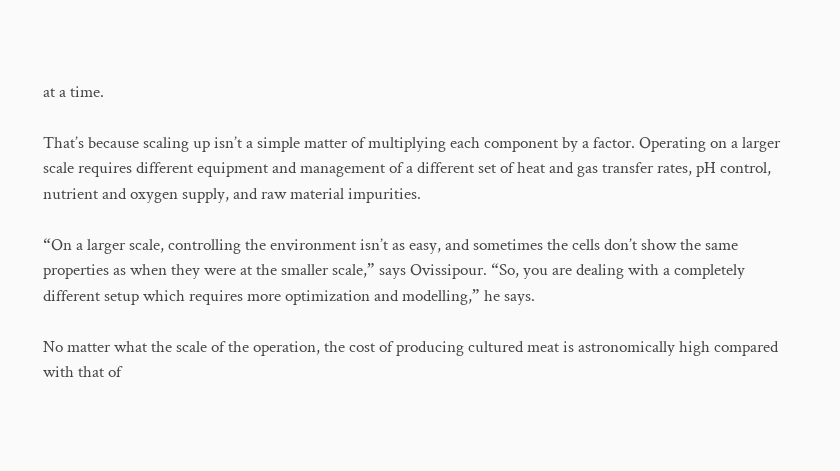at a time.

That’s because scaling up isn’t a simple matter of multiplying each component by a factor. Operating on a larger scale requires different equipment and management of a different set of heat and gas transfer rates, pH control, nutrient and oxygen supply, and raw material impurities.

“On a larger scale, controlling the environment isn’t as easy, and sometimes the cells don’t show the same properties as when they were at the smaller scale,” says Ovissipour. “So, you are dealing with a completely different setup which requires more optimization and modelling,” he says.

No matter what the scale of the operation, the cost of producing cultured meat is astronomically high compared with that of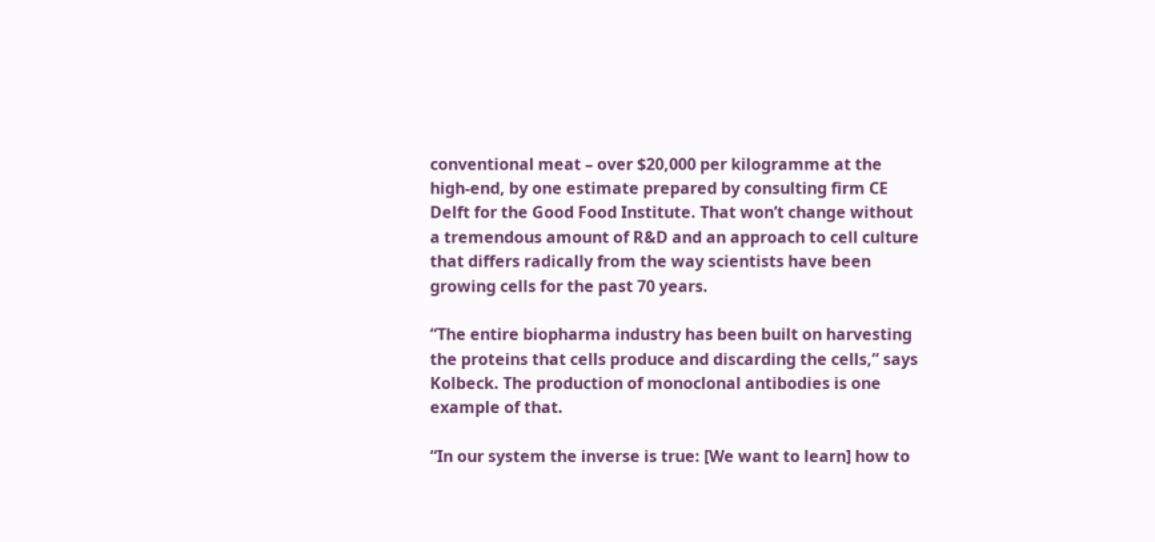conventional meat – over $20,000 per kilogramme at the high-end, by one estimate prepared by consulting firm CE Delft for the Good Food Institute. That won’t change without a tremendous amount of R&D and an approach to cell culture that differs radically from the way scientists have been growing cells for the past 70 years.

“The entire biopharma industry has been built on harvesting the proteins that cells produce and discarding the cells,” says Kolbeck. The production of monoclonal antibodies is one example of that.

“In our system the inverse is true: [We want to learn] how to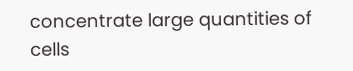concentrate large quantities of cells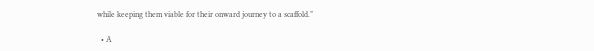while keeping them viable for their onward journey to a scaffold.”

  • A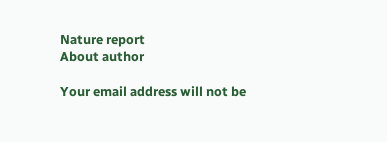Nature report
About author

Your email address will not be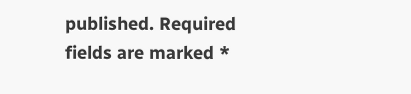published. Required fields are marked *